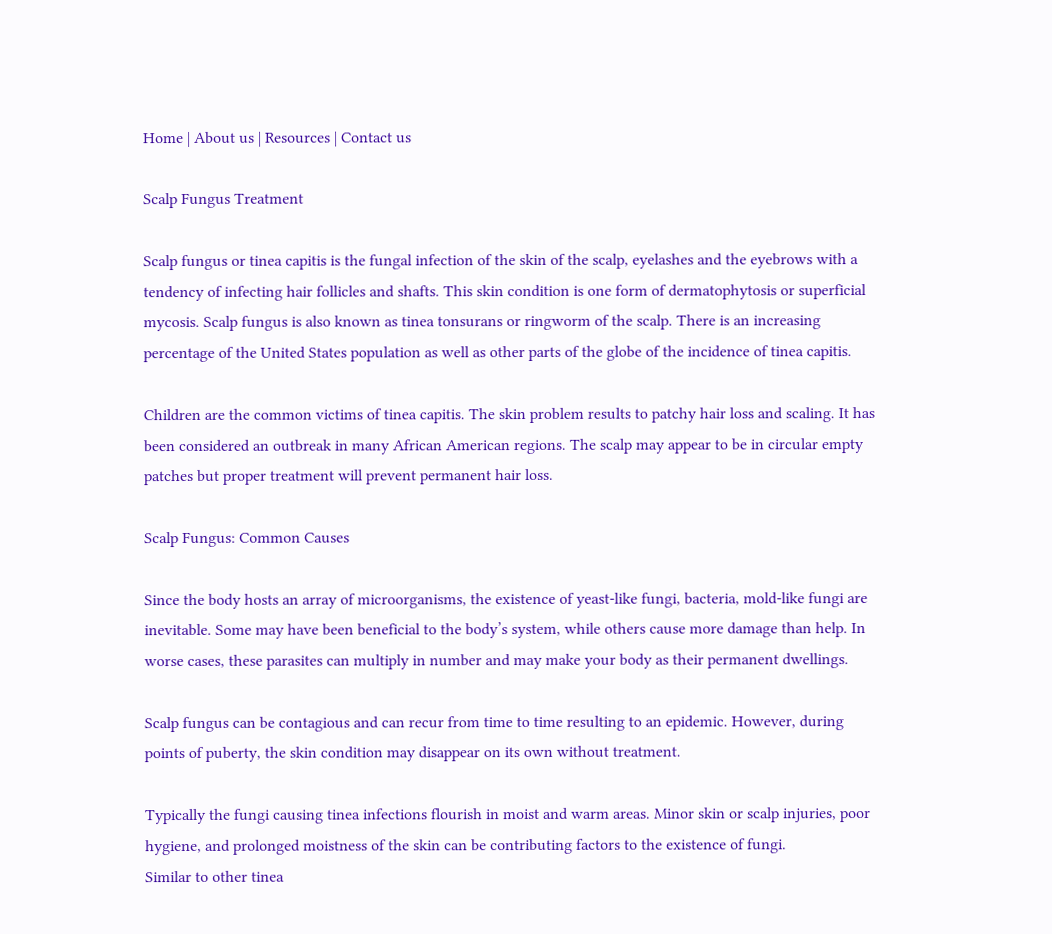Home | About us | Resources | Contact us

Scalp Fungus Treatment

Scalp fungus or tinea capitis is the fungal infection of the skin of the scalp, eyelashes and the eyebrows with a tendency of infecting hair follicles and shafts. This skin condition is one form of dermatophytosis or superficial mycosis. Scalp fungus is also known as tinea tonsurans or ringworm of the scalp. There is an increasing percentage of the United States population as well as other parts of the globe of the incidence of tinea capitis.

Children are the common victims of tinea capitis. The skin problem results to patchy hair loss and scaling. It has been considered an outbreak in many African American regions. The scalp may appear to be in circular empty patches but proper treatment will prevent permanent hair loss.

Scalp Fungus: Common Causes

Since the body hosts an array of microorganisms, the existence of yeast-like fungi, bacteria, mold-like fungi are inevitable. Some may have been beneficial to the body’s system, while others cause more damage than help. In worse cases, these parasites can multiply in number and may make your body as their permanent dwellings.

Scalp fungus can be contagious and can recur from time to time resulting to an epidemic. However, during points of puberty, the skin condition may disappear on its own without treatment.

Typically the fungi causing tinea infections flourish in moist and warm areas. Minor skin or scalp injuries, poor hygiene, and prolonged moistness of the skin can be contributing factors to the existence of fungi.
Similar to other tinea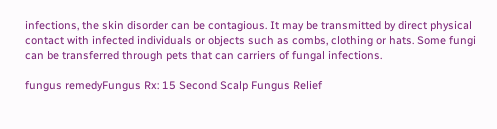infections, the skin disorder can be contagious. It may be transmitted by direct physical contact with infected individuals or objects such as combs, clothing or hats. Some fungi can be transferred through pets that can carriers of fungal infections.

fungus remedyFungus Rx: 15 Second Scalp Fungus Relief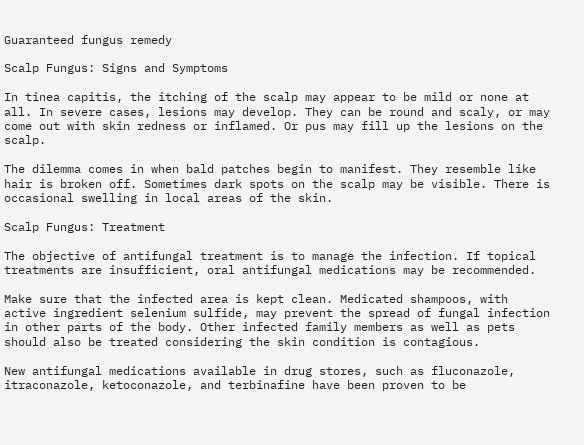Guaranteed fungus remedy

Scalp Fungus: Signs and Symptoms

In tinea capitis, the itching of the scalp may appear to be mild or none at all. In severe cases, lesions may develop. They can be round and scaly, or may come out with skin redness or inflamed. Or pus may fill up the lesions on the scalp.

The dilemma comes in when bald patches begin to manifest. They resemble like hair is broken off. Sometimes dark spots on the scalp may be visible. There is occasional swelling in local areas of the skin.

Scalp Fungus: Treatment

The objective of antifungal treatment is to manage the infection. If topical treatments are insufficient, oral antifungal medications may be recommended.

Make sure that the infected area is kept clean. Medicated shampoos, with active ingredient selenium sulfide, may prevent the spread of fungal infection in other parts of the body. Other infected family members as well as pets should also be treated considering the skin condition is contagious.

New antifungal medications available in drug stores, such as fluconazole, itraconazole, ketoconazole, and terbinafine have been proven to be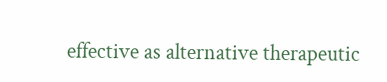effective as alternative therapeutic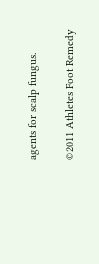agents for scalp fungus.

©2011 Athletes Foot Remedy